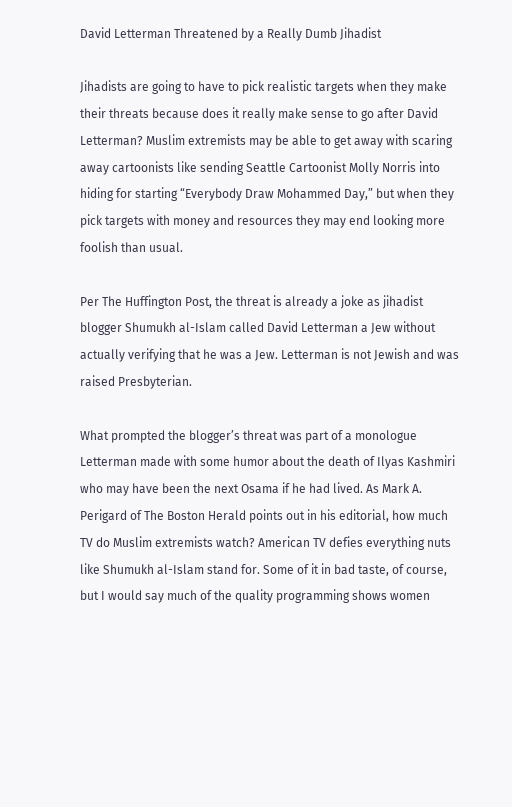David Letterman Threatened by a Really Dumb Jihadist

Jihadists are going to have to pick realistic targets when they make their threats because does it really make sense to go after David Letterman? Muslim extremists may be able to get away with scaring away cartoonists like sending Seattle Cartoonist Molly Norris into hiding for starting “Everybody Draw Mohammed Day,” but when they pick targets with money and resources they may end looking more foolish than usual.

Per The Huffington Post, the threat is already a joke as jihadist blogger Shumukh al-Islam called David Letterman a Jew without actually verifying that he was a Jew. Letterman is not Jewish and was raised Presbyterian.

What prompted the blogger’s threat was part of a monologue Letterman made with some humor about the death of Ilyas Kashmiri who may have been the next Osama if he had lived. As Mark A. Perigard of The Boston Herald points out in his editorial, how much TV do Muslim extremists watch? American TV defies everything nuts like Shumukh al-Islam stand for. Some of it in bad taste, of course, but I would say much of the quality programming shows women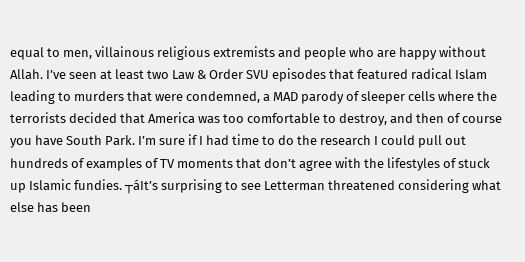equal to men, villainous religious extremists and people who are happy without Allah. I’ve seen at least two Law & Order SVU episodes that featured radical Islam leading to murders that were condemned, a MAD parody of sleeper cells where the terrorists decided that America was too comfortable to destroy, and then of course you have South Park. I’m sure if I had time to do the research I could pull out hundreds of examples of TV moments that don’t agree with the lifestyles of stuck up Islamic fundies. ┬áIt’s surprising to see Letterman threatened considering what else has been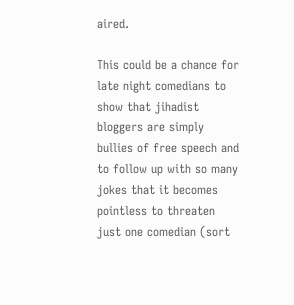aired.

This could be a chance for late night comedians to show that jihadist bloggers are simply bullies of free speech and to follow up with so many jokes that it becomes pointless to threaten just one comedian (sort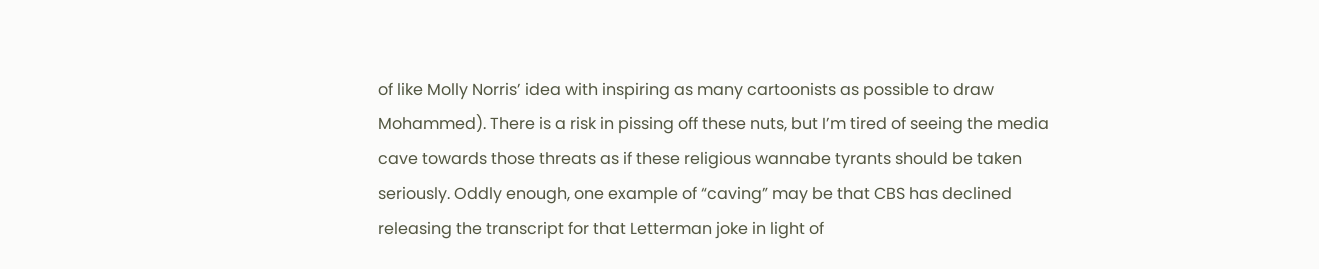of like Molly Norris’ idea with inspiring as many cartoonists as possible to draw Mohammed). There is a risk in pissing off these nuts, but I’m tired of seeing the media cave towards those threats as if these religious wannabe tyrants should be taken seriously. Oddly enough, one example of “caving” may be that CBS has declined releasing the transcript for that Letterman joke in light of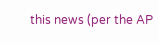this news (per the AP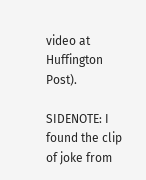video at Huffington Post).

SIDENOTE: I found the clip of joke from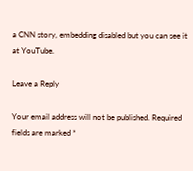a CNN story, embedding disabled but you can see it at YouTube.

Leave a Reply

Your email address will not be published. Required fields are marked *